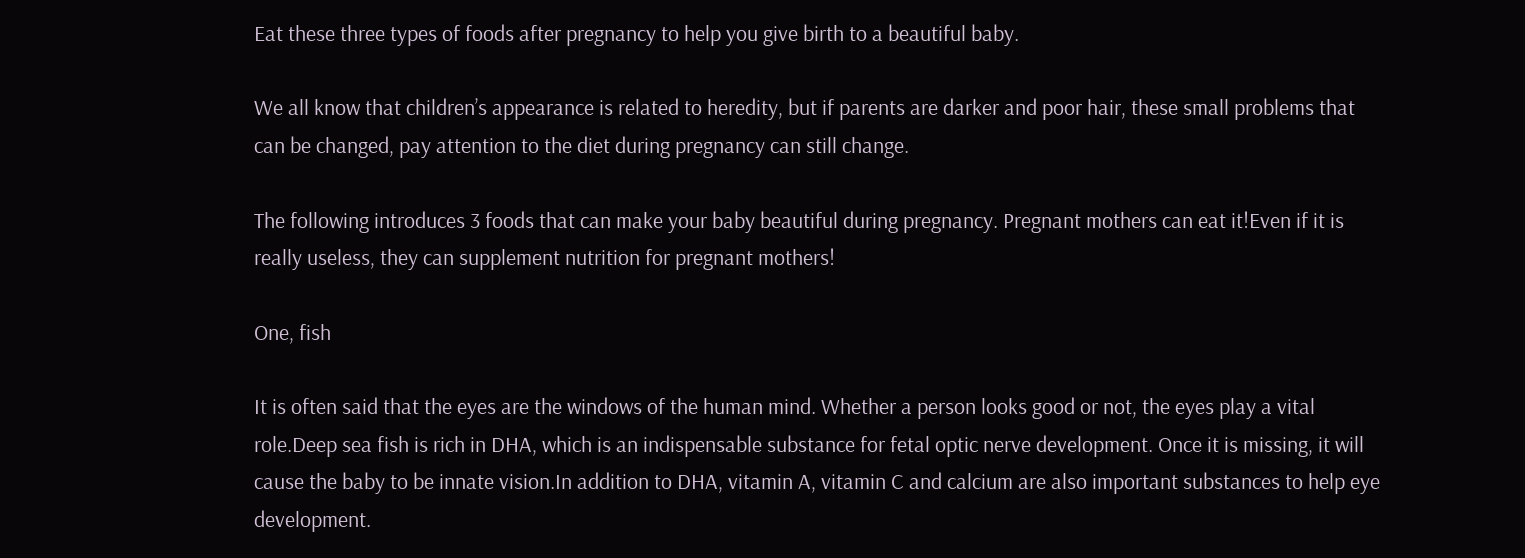Eat these three types of foods after pregnancy to help you give birth to a beautiful baby.

We all know that children’s appearance is related to heredity, but if parents are darker and poor hair, these small problems that can be changed, pay attention to the diet during pregnancy can still change.

The following introduces 3 foods that can make your baby beautiful during pregnancy. Pregnant mothers can eat it!Even if it is really useless, they can supplement nutrition for pregnant mothers!

One, fish

It is often said that the eyes are the windows of the human mind. Whether a person looks good or not, the eyes play a vital role.Deep sea fish is rich in DHA, which is an indispensable substance for fetal optic nerve development. Once it is missing, it will cause the baby to be innate vision.In addition to DHA, vitamin A, vitamin C and calcium are also important substances to help eye development.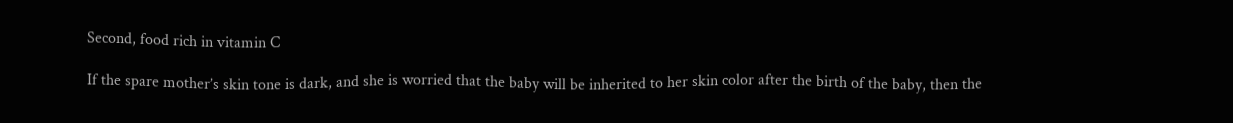Second, food rich in vitamin C

If the spare mother’s skin tone is dark, and she is worried that the baby will be inherited to her skin color after the birth of the baby, then the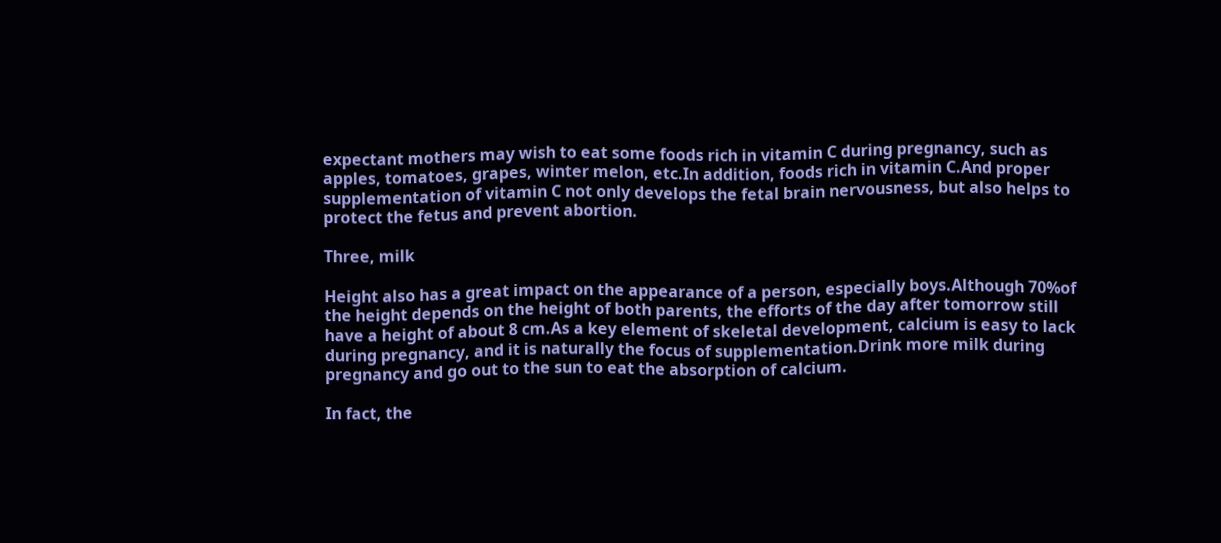expectant mothers may wish to eat some foods rich in vitamin C during pregnancy, such as apples, tomatoes, grapes, winter melon, etc.In addition, foods rich in vitamin C.And proper supplementation of vitamin C not only develops the fetal brain nervousness, but also helps to protect the fetus and prevent abortion.

Three, milk

Height also has a great impact on the appearance of a person, especially boys.Although 70%of the height depends on the height of both parents, the efforts of the day after tomorrow still have a height of about 8 cm.As a key element of skeletal development, calcium is easy to lack during pregnancy, and it is naturally the focus of supplementation.Drink more milk during pregnancy and go out to the sun to eat the absorption of calcium.

In fact, the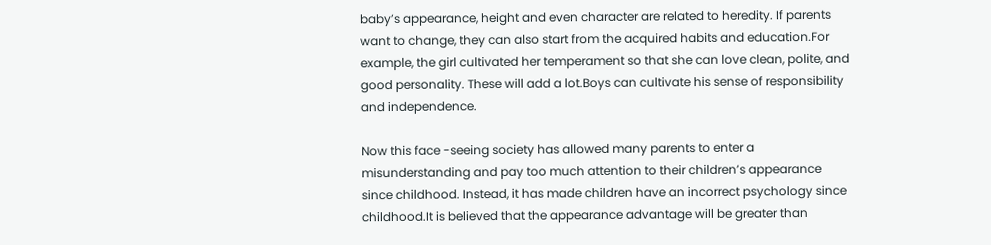baby’s appearance, height and even character are related to heredity. If parents want to change, they can also start from the acquired habits and education.For example, the girl cultivated her temperament so that she can love clean, polite, and good personality. These will add a lot.Boys can cultivate his sense of responsibility and independence.

Now this face -seeing society has allowed many parents to enter a misunderstanding and pay too much attention to their children’s appearance since childhood. Instead, it has made children have an incorrect psychology since childhood.It is believed that the appearance advantage will be greater than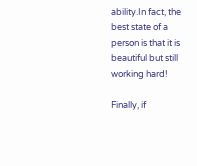ability.In fact, the best state of a person is that it is beautiful but still working hard!

Finally, if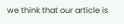we think that our article is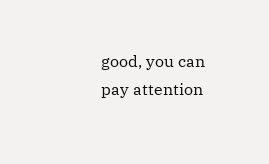good, you can pay attention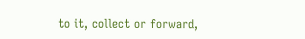to it, collect or forward,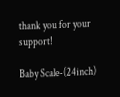thank you for your support!

Baby Scale-(24inch)